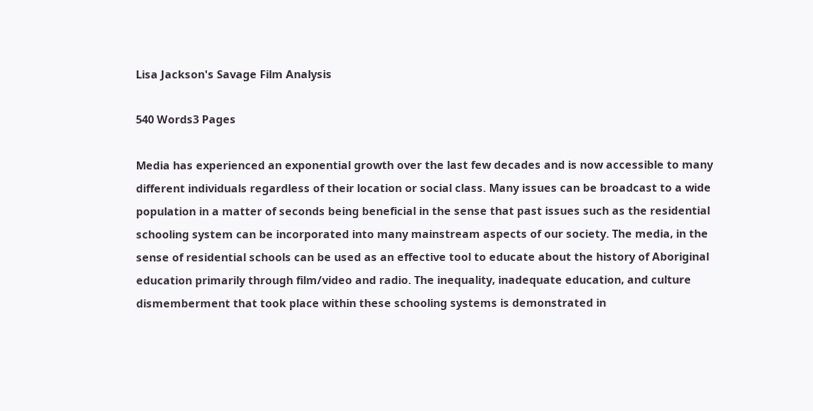Lisa Jackson's Savage Film Analysis

540 Words3 Pages

Media has experienced an exponential growth over the last few decades and is now accessible to many different individuals regardless of their location or social class. Many issues can be broadcast to a wide population in a matter of seconds being beneficial in the sense that past issues such as the residential schooling system can be incorporated into many mainstream aspects of our society. The media, in the sense of residential schools can be used as an effective tool to educate about the history of Aboriginal education primarily through film/video and radio. The inequality, inadequate education, and culture dismemberment that took place within these schooling systems is demonstrated in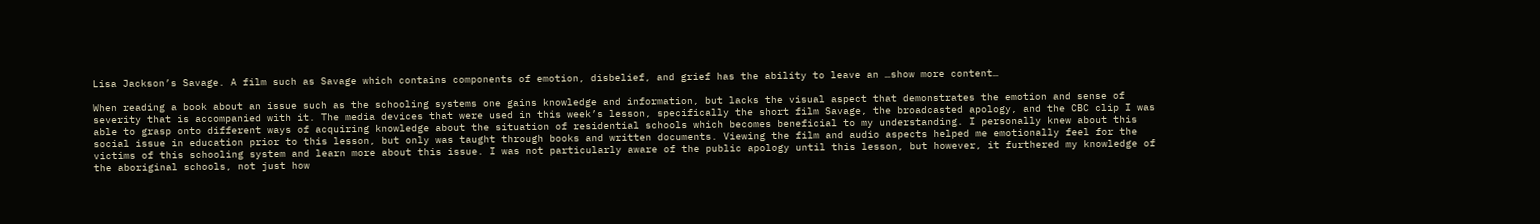Lisa Jackson’s Savage. A film such as Savage which contains components of emotion, disbelief, and grief has the ability to leave an …show more content…

When reading a book about an issue such as the schooling systems one gains knowledge and information, but lacks the visual aspect that demonstrates the emotion and sense of severity that is accompanied with it. The media devices that were used in this week’s lesson, specifically the short film Savage, the broadcasted apology, and the CBC clip I was able to grasp onto different ways of acquiring knowledge about the situation of residential schools which becomes beneficial to my understanding. I personally knew about this social issue in education prior to this lesson, but only was taught through books and written documents. Viewing the film and audio aspects helped me emotionally feel for the victims of this schooling system and learn more about this issue. I was not particularly aware of the public apology until this lesson, but however, it furthered my knowledge of the aboriginal schools, not just how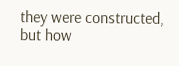they were constructed, but how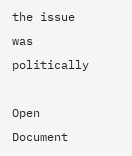the issue was politically

Open Document